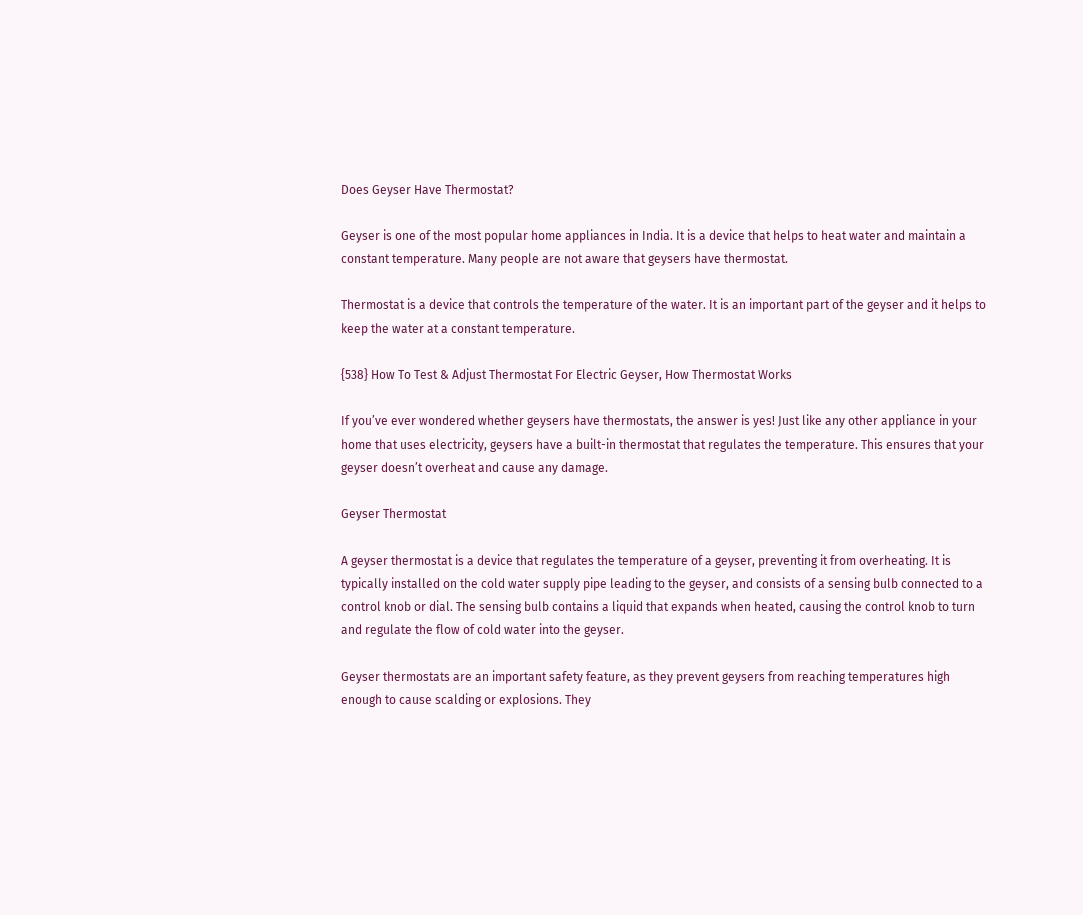Does Geyser Have Thermostat?

Geyser is one of the most popular home appliances in India. It is a device that helps to heat water and maintain a constant temperature. Many people are not aware that geysers have thermostat.

Thermostat is a device that controls the temperature of the water. It is an important part of the geyser and it helps to keep the water at a constant temperature.

{538} How To Test & Adjust Thermostat For Electric Geyser, How Thermostat Works

If you’ve ever wondered whether geysers have thermostats, the answer is yes! Just like any other appliance in your home that uses electricity, geysers have a built-in thermostat that regulates the temperature. This ensures that your geyser doesn’t overheat and cause any damage.

Geyser Thermostat

A geyser thermostat is a device that regulates the temperature of a geyser, preventing it from overheating. It is typically installed on the cold water supply pipe leading to the geyser, and consists of a sensing bulb connected to a control knob or dial. The sensing bulb contains a liquid that expands when heated, causing the control knob to turn and regulate the flow of cold water into the geyser.

Geyser thermostats are an important safety feature, as they prevent geysers from reaching temperatures high enough to cause scalding or explosions. They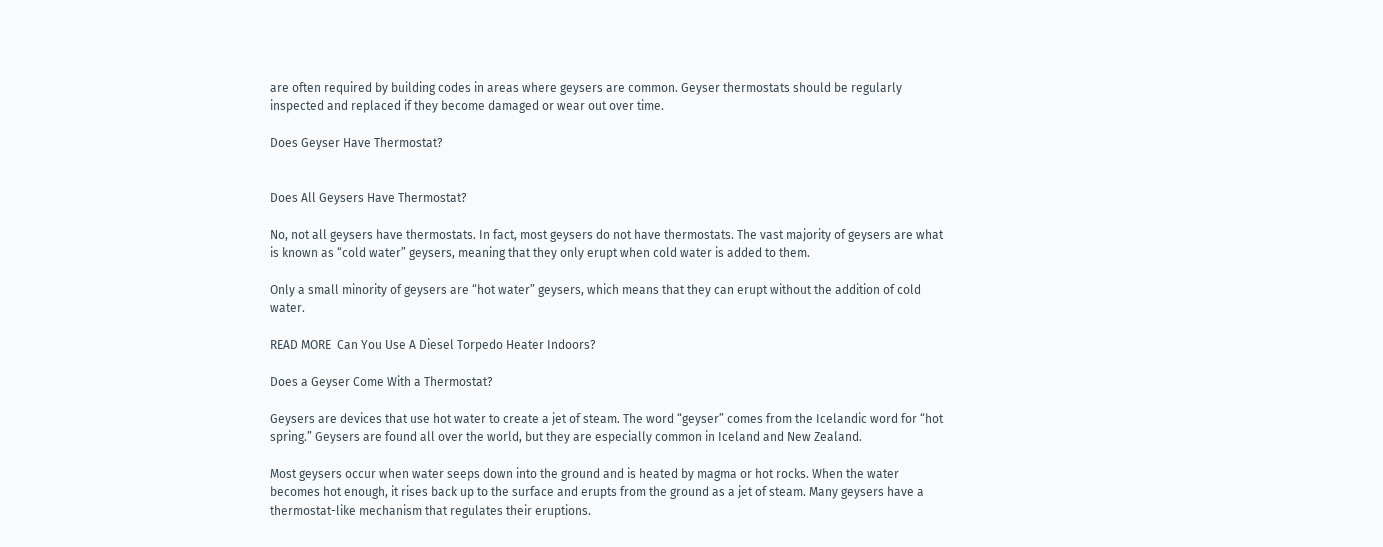are often required by building codes in areas where geysers are common. Geyser thermostats should be regularly inspected and replaced if they become damaged or wear out over time.

Does Geyser Have Thermostat?


Does All Geysers Have Thermostat?

No, not all geysers have thermostats. In fact, most geysers do not have thermostats. The vast majority of geysers are what is known as “cold water” geysers, meaning that they only erupt when cold water is added to them.

Only a small minority of geysers are “hot water” geysers, which means that they can erupt without the addition of cold water.

READ MORE  Can You Use A Diesel Torpedo Heater Indoors?

Does a Geyser Come With a Thermostat?

Geysers are devices that use hot water to create a jet of steam. The word “geyser” comes from the Icelandic word for “hot spring.” Geysers are found all over the world, but they are especially common in Iceland and New Zealand.

Most geysers occur when water seeps down into the ground and is heated by magma or hot rocks. When the water becomes hot enough, it rises back up to the surface and erupts from the ground as a jet of steam. Many geysers have a thermostat-like mechanism that regulates their eruptions.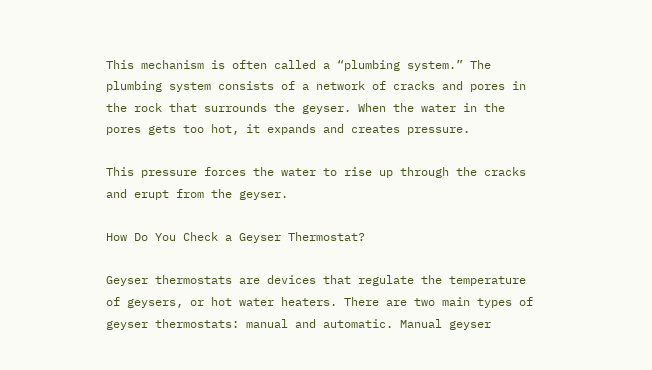This mechanism is often called a “plumbing system.” The plumbing system consists of a network of cracks and pores in the rock that surrounds the geyser. When the water in the pores gets too hot, it expands and creates pressure.

This pressure forces the water to rise up through the cracks and erupt from the geyser.

How Do You Check a Geyser Thermostat?

Geyser thermostats are devices that regulate the temperature of geysers, or hot water heaters. There are two main types of geyser thermostats: manual and automatic. Manual geyser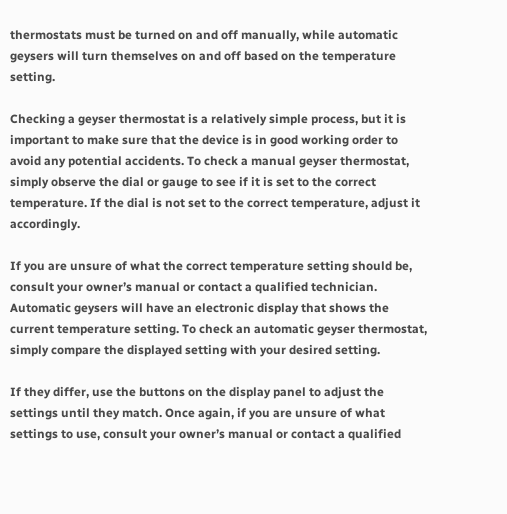thermostats must be turned on and off manually, while automatic geysers will turn themselves on and off based on the temperature setting.

Checking a geyser thermostat is a relatively simple process, but it is important to make sure that the device is in good working order to avoid any potential accidents. To check a manual geyser thermostat, simply observe the dial or gauge to see if it is set to the correct temperature. If the dial is not set to the correct temperature, adjust it accordingly.

If you are unsure of what the correct temperature setting should be, consult your owner’s manual or contact a qualified technician. Automatic geysers will have an electronic display that shows the current temperature setting. To check an automatic geyser thermostat, simply compare the displayed setting with your desired setting.

If they differ, use the buttons on the display panel to adjust the settings until they match. Once again, if you are unsure of what settings to use, consult your owner’s manual or contact a qualified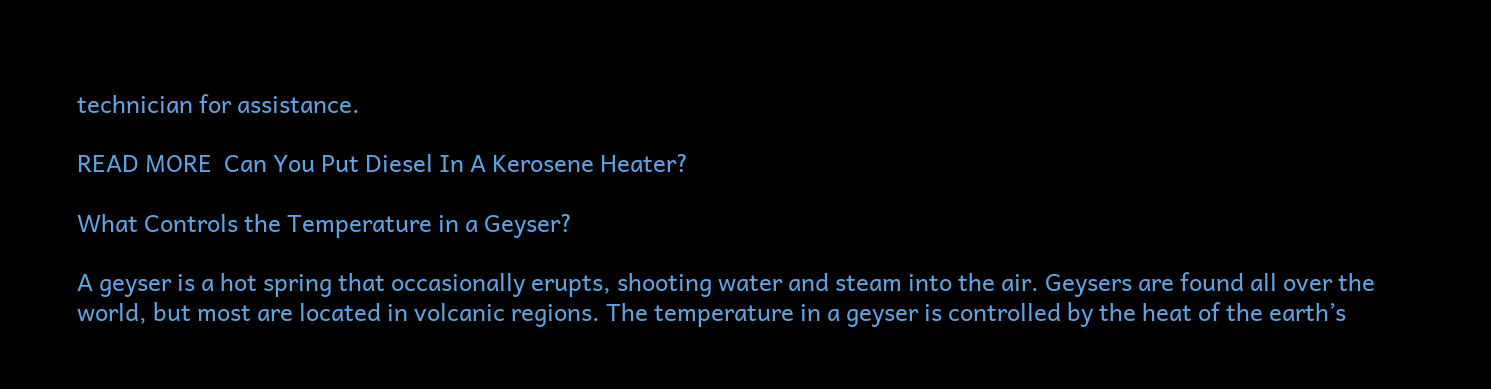technician for assistance.

READ MORE  Can You Put Diesel In A Kerosene Heater?

What Controls the Temperature in a Geyser?

A geyser is a hot spring that occasionally erupts, shooting water and steam into the air. Geysers are found all over the world, but most are located in volcanic regions. The temperature in a geyser is controlled by the heat of the earth’s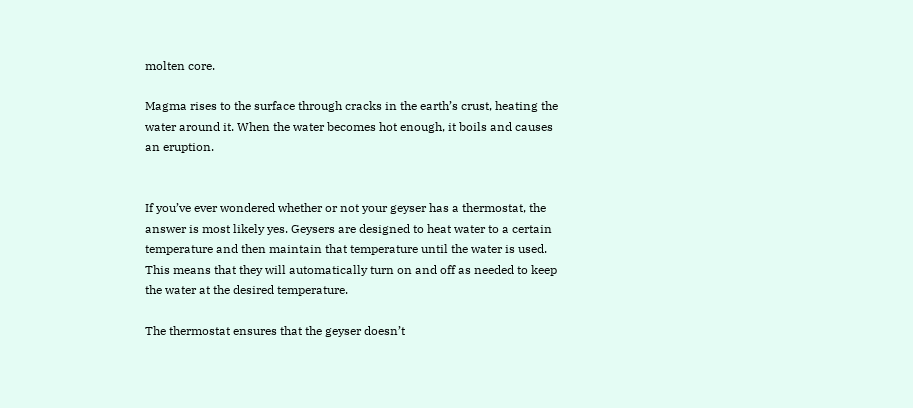molten core.

Magma rises to the surface through cracks in the earth’s crust, heating the water around it. When the water becomes hot enough, it boils and causes an eruption.


If you’ve ever wondered whether or not your geyser has a thermostat, the answer is most likely yes. Geysers are designed to heat water to a certain temperature and then maintain that temperature until the water is used. This means that they will automatically turn on and off as needed to keep the water at the desired temperature.

The thermostat ensures that the geyser doesn’t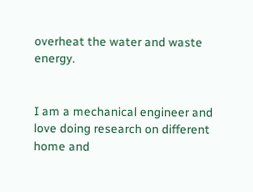overheat the water and waste energy.


I am a mechanical engineer and love doing research on different home and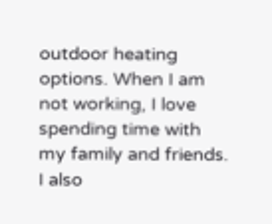outdoor heating options. When I am not working, I love spending time with my family and friends. I also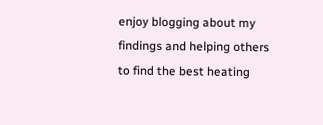enjoy blogging about my findings and helping others to find the best heating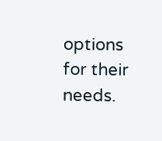options for their needs.